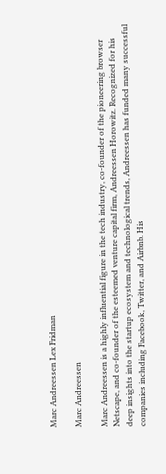Marc Andreessen Lex Fridman

Marc Andreessen

Marc Andreessen is a highly influential figure in the tech industry, co-founder of the pioneering browser Netscape, and co-founder of the esteemed venture capital firm, Andreessen Horowitz. Recognized for his deep insights into the startup ecosystem and technological trends, Andreessen has funded many successful companies including Facebook, Twitter, and Airbnb. His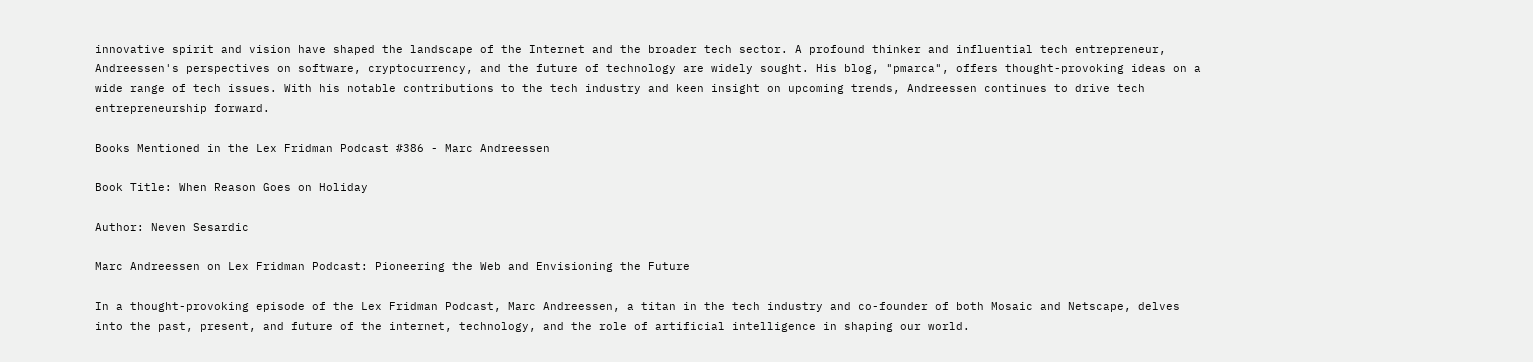innovative spirit and vision have shaped the landscape of the Internet and the broader tech sector. A profound thinker and influential tech entrepreneur, Andreessen's perspectives on software, cryptocurrency, and the future of technology are widely sought. His blog, "pmarca", offers thought-provoking ideas on a wide range of tech issues. With his notable contributions to the tech industry and keen insight on upcoming trends, Andreessen continues to drive tech entrepreneurship forward.

Books Mentioned in the Lex Fridman Podcast #386 - Marc Andreessen

Book Title: When Reason Goes on Holiday

Author: Neven Sesardic

Marc Andreessen on Lex Fridman Podcast: Pioneering the Web and Envisioning the Future

In a thought-provoking episode of the Lex Fridman Podcast, Marc Andreessen, a titan in the tech industry and co-founder of both Mosaic and Netscape, delves into the past, present, and future of the internet, technology, and the role of artificial intelligence in shaping our world.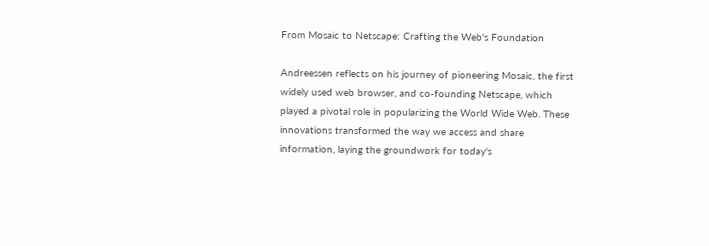From Mosaic to Netscape: Crafting the Web's Foundation

Andreessen reflects on his journey of pioneering Mosaic, the first widely used web browser, and co-founding Netscape, which played a pivotal role in popularizing the World Wide Web. These innovations transformed the way we access and share information, laying the groundwork for today's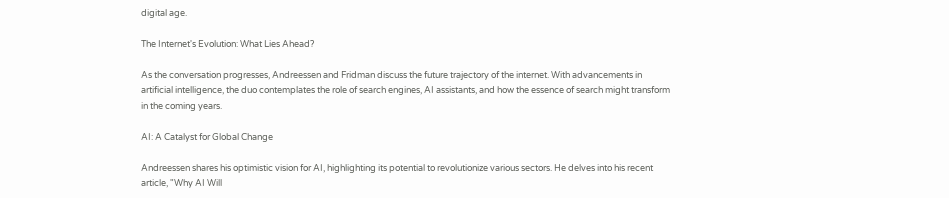digital age.

The Internet's Evolution: What Lies Ahead?

As the conversation progresses, Andreessen and Fridman discuss the future trajectory of the internet. With advancements in artificial intelligence, the duo contemplates the role of search engines, AI assistants, and how the essence of search might transform in the coming years.

AI: A Catalyst for Global Change

Andreessen shares his optimistic vision for AI, highlighting its potential to revolutionize various sectors. He delves into his recent article, "Why AI Will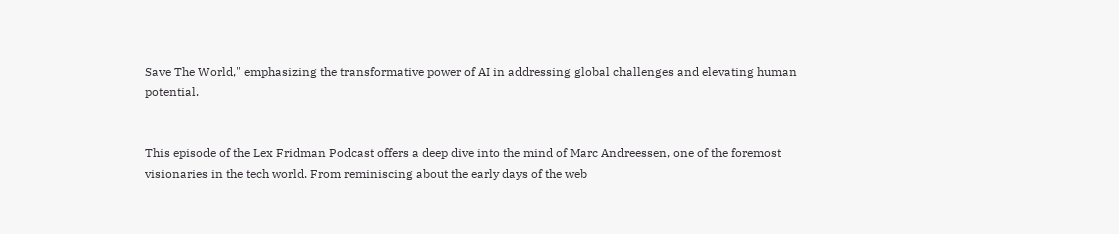Save The World," emphasizing the transformative power of AI in addressing global challenges and elevating human potential.


This episode of the Lex Fridman Podcast offers a deep dive into the mind of Marc Andreessen, one of the foremost visionaries in the tech world. From reminiscing about the early days of the web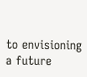to envisioning a future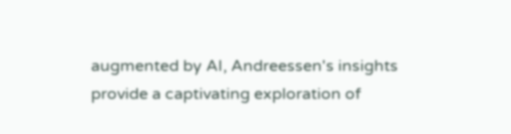augmented by AI, Andreessen's insights provide a captivating exploration of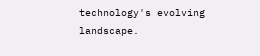technology's evolving landscape.